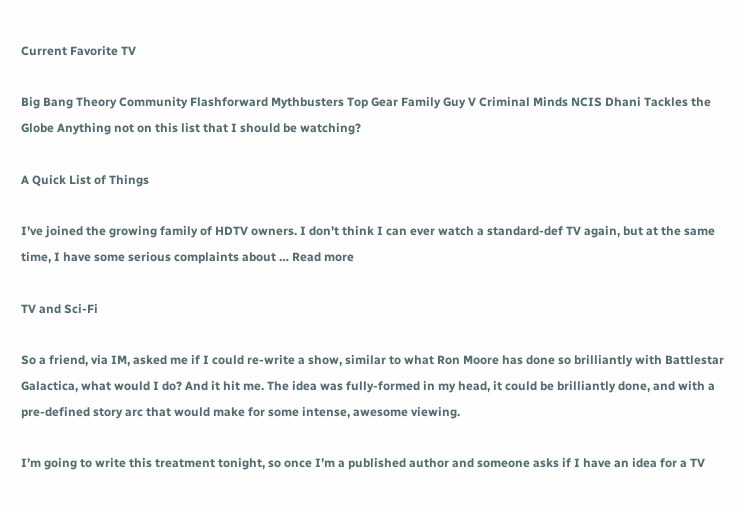Current Favorite TV

Big Bang Theory Community Flashforward Mythbusters Top Gear Family Guy V Criminal Minds NCIS Dhani Tackles the Globe Anything not on this list that I should be watching?

A Quick List of Things

I’ve joined the growing family of HDTV owners. I don’t think I can ever watch a standard-def TV again, but at the same time, I have some serious complaints about … Read more

TV and Sci-Fi

So a friend, via IM, asked me if I could re-write a show, similar to what Ron Moore has done so brilliantly with Battlestar Galactica, what would I do? And it hit me. The idea was fully-formed in my head, it could be brilliantly done, and with a pre-defined story arc that would make for some intense, awesome viewing.

I’m going to write this treatment tonight, so once I’m a published author and someone asks if I have an idea for a TV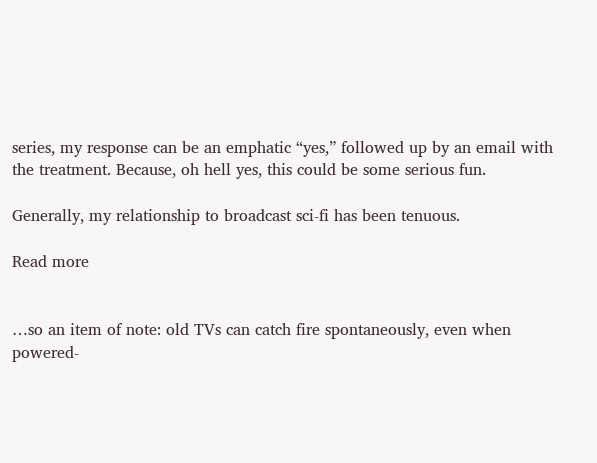series, my response can be an emphatic “yes,” followed up by an email with the treatment. Because, oh hell yes, this could be some serious fun.

Generally, my relationship to broadcast sci-fi has been tenuous.

Read more


…so an item of note: old TVs can catch fire spontaneously, even when powered-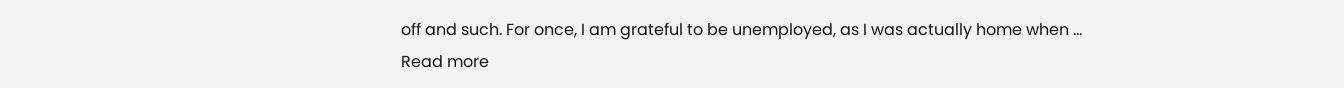off and such. For once, I am grateful to be unemployed, as I was actually home when … Read more